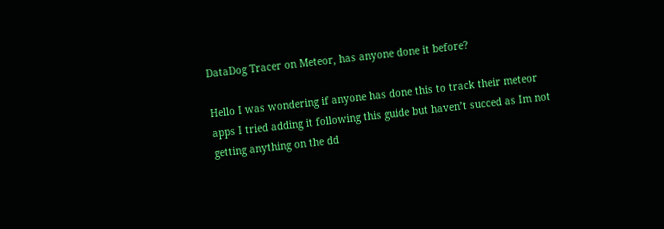DataDog Tracer on Meteor, has anyone done it before?

Hello I was wondering if anyone has done this to track their meteor apps I tried adding it following this guide but haven’t succed as Im not getting anything on the dd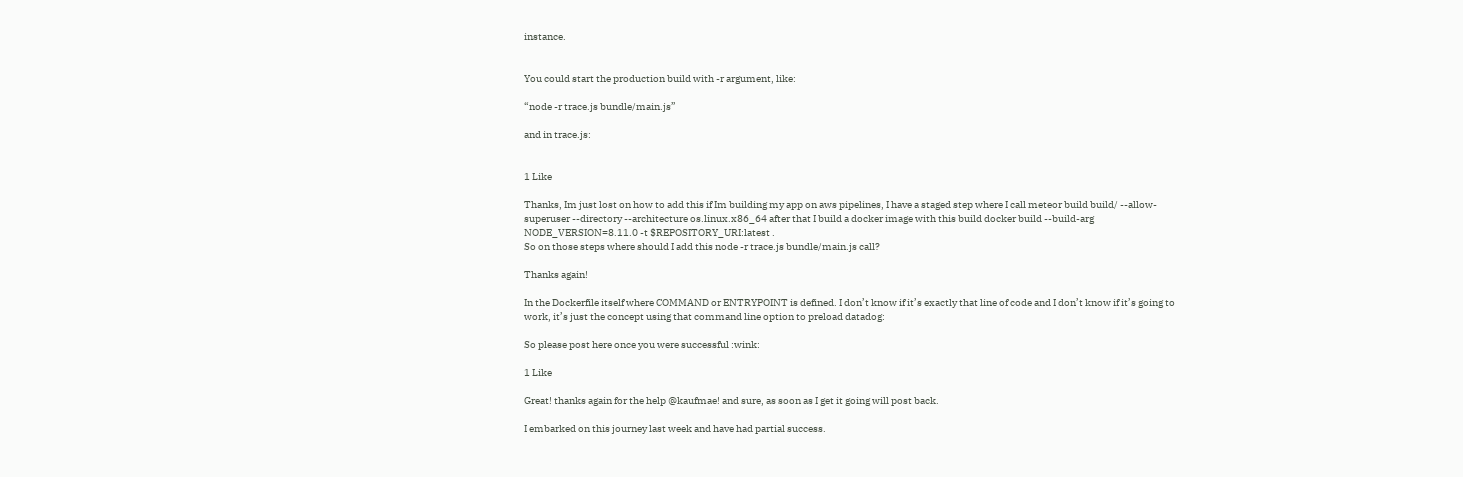instance.


You could start the production build with -r argument, like:

“node -r trace.js bundle/main.js”

and in trace.js:


1 Like

Thanks, Im just lost on how to add this if Im building my app on aws pipelines, I have a staged step where I call meteor build build/ --allow-superuser --directory --architecture os.linux.x86_64 after that I build a docker image with this build docker build --build-arg NODE_VERSION=8.11.0 -t $REPOSITORY_URI:latest .
So on those steps where should I add this node -r trace.js bundle/main.js call?

Thanks again!

In the Dockerfile itself where COMMAND or ENTRYPOINT is defined. I don’t know if it’s exactly that line of code and I don’t know if it’s going to work, it’s just the concept using that command line option to preload datadog:

So please post here once you were successful :wink:

1 Like

Great! thanks again for the help @kaufmae! and sure, as soon as I get it going will post back.

I embarked on this journey last week and have had partial success.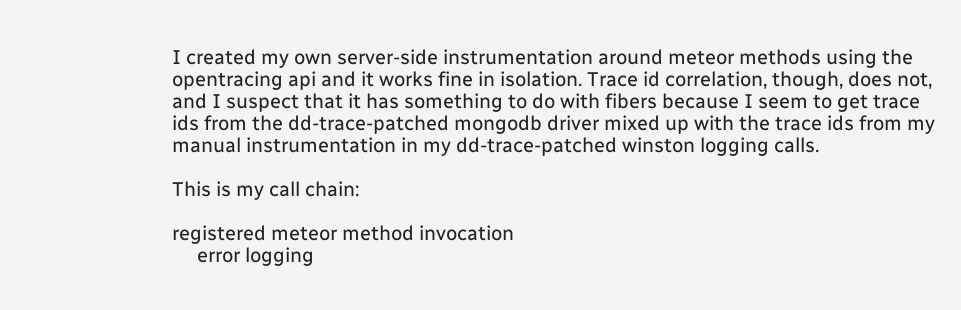I created my own server-side instrumentation around meteor methods using the opentracing api and it works fine in isolation. Trace id correlation, though, does not, and I suspect that it has something to do with fibers because I seem to get trace ids from the dd-trace-patched mongodb driver mixed up with the trace ids from my manual instrumentation in my dd-trace-patched winston logging calls.

This is my call chain:

registered meteor method invocation
     error logging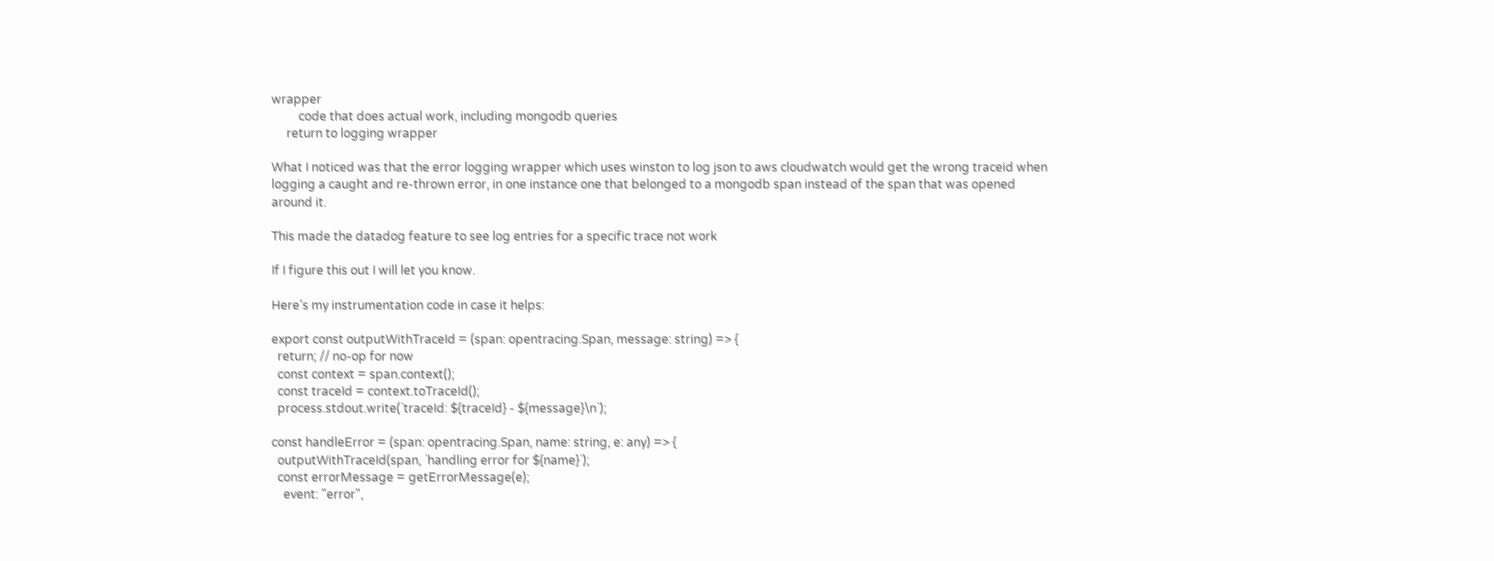wrapper
         code that does actual work, including mongodb queries
     return to logging wrapper

What I noticed was that the error logging wrapper which uses winston to log json to aws cloudwatch would get the wrong traceid when logging a caught and re-thrown error, in one instance one that belonged to a mongodb span instead of the span that was opened around it.

This made the datadog feature to see log entries for a specific trace not work

If I figure this out I will let you know.

Here’s my instrumentation code in case it helps:

export const outputWithTraceId = (span: opentracing.Span, message: string) => {
  return; // no-op for now
  const context = span.context();
  const traceId = context.toTraceId();
  process.stdout.write(`traceId: ${traceId} - ${message}\n`);

const handleError = (span: opentracing.Span, name: string, e: any) => {
  outputWithTraceId(span, `handling error for ${name}`);
  const errorMessage = getErrorMessage(e);
    event: "error",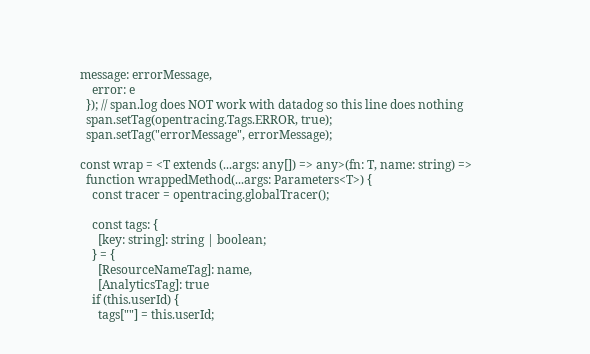message: errorMessage,
    error: e
  }); // span.log does NOT work with datadog so this line does nothing
  span.setTag(opentracing.Tags.ERROR, true);
  span.setTag("errorMessage", errorMessage);

const wrap = <T extends (...args: any[]) => any>(fn: T, name: string) =>
  function wrappedMethod(...args: Parameters<T>) {
    const tracer = opentracing.globalTracer();

    const tags: {
      [key: string]: string | boolean;
    } = {
      [ResourceNameTag]: name,
      [AnalyticsTag]: true
    if (this.userId) {
      tags[""] = this.userId;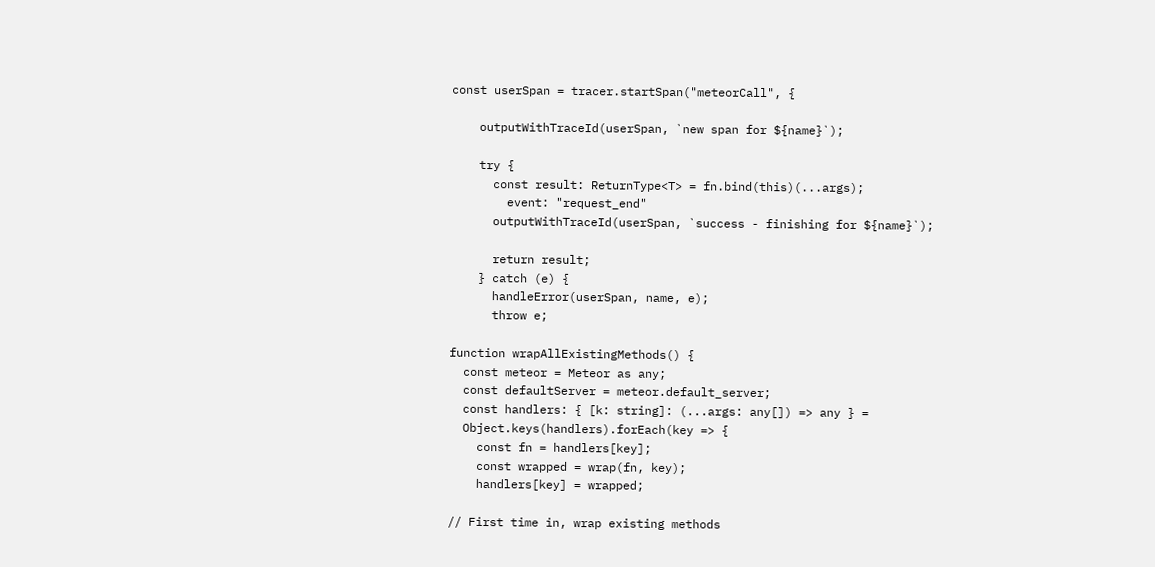const userSpan = tracer.startSpan("meteorCall", {

    outputWithTraceId(userSpan, `new span for ${name}`);

    try {
      const result: ReturnType<T> = fn.bind(this)(...args);
        event: "request_end"
      outputWithTraceId(userSpan, `success - finishing for ${name}`);

      return result;
    } catch (e) {
      handleError(userSpan, name, e);
      throw e;

function wrapAllExistingMethods() {
  const meteor = Meteor as any;
  const defaultServer = meteor.default_server;
  const handlers: { [k: string]: (...args: any[]) => any } =
  Object.keys(handlers).forEach(key => {
    const fn = handlers[key];
    const wrapped = wrap(fn, key);
    handlers[key] = wrapped;

// First time in, wrap existing methods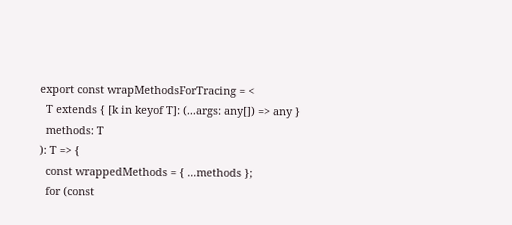export const wrapMethodsForTracing = <
  T extends { [k in keyof T]: (...args: any[]) => any }
  methods: T
): T => {
  const wrappedMethods = { ...methods };
  for (const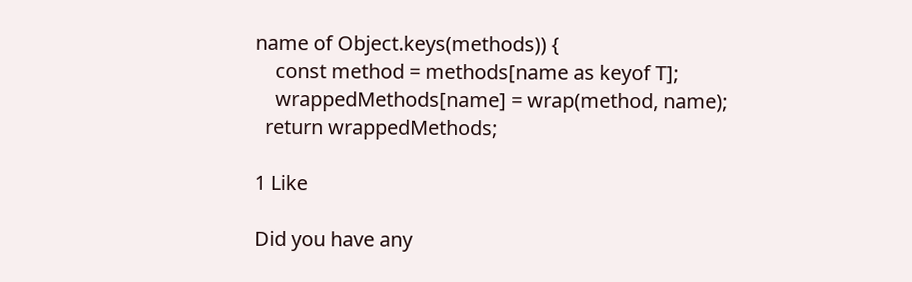name of Object.keys(methods)) {
    const method = methods[name as keyof T];
    wrappedMethods[name] = wrap(method, name);
  return wrappedMethods;

1 Like

Did you have any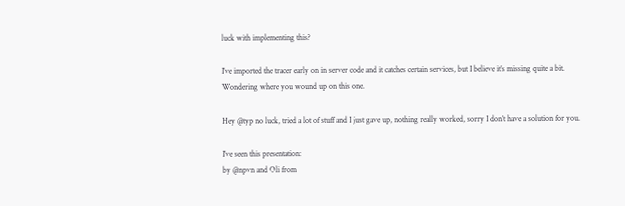luck with implementing this?

I’ve imported the tracer early on in server code and it catches certain services, but I believe it’s missing quite a bit. Wondering where you wound up on this one.

Hey @typ no luck, tried a lot of stuff and I just gave up, nothing really worked, sorry I don’t have a solution for you.

I’ve seen this presentation:
by @npvn and Oli from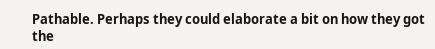Pathable. Perhaps they could elaborate a bit on how they got the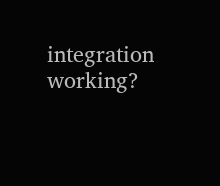integration working?